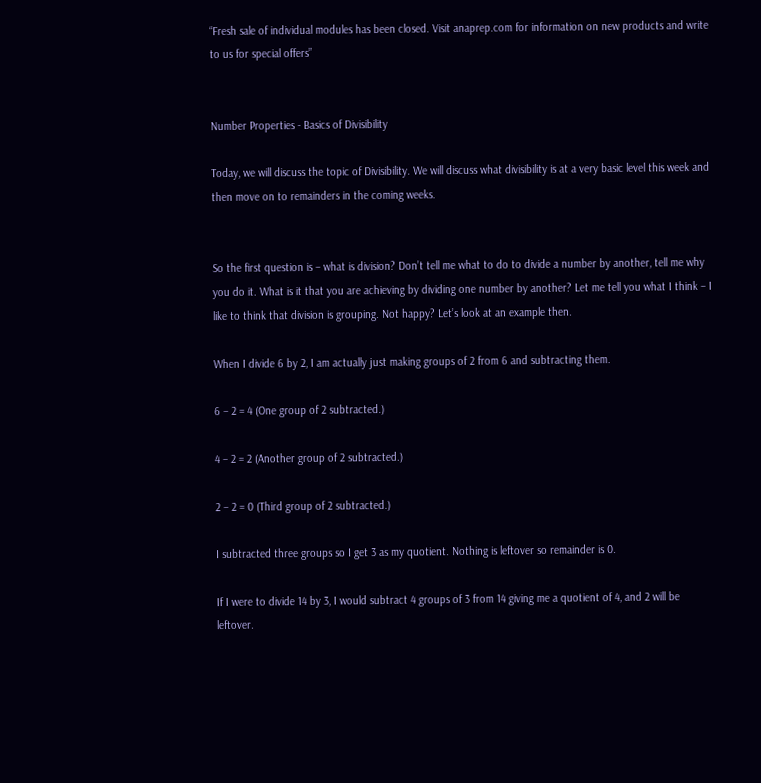“Fresh sale of individual modules has been closed. Visit anaprep.com for information on new products and write to us for special offers”


Number Properties - Basics of Divisibility

Today, we will discuss the topic of Divisibility. We will discuss what divisibility is at a very basic level this week and then move on to remainders in the coming weeks.


So the first question is – what is division? Don’t tell me what to do to divide a number by another, tell me why you do it. What is it that you are achieving by dividing one number by another? Let me tell you what I think – I like to think that division is grouping. Not happy? Let’s look at an example then.

When I divide 6 by 2, I am actually just making groups of 2 from 6 and subtracting them.

6 – 2 = 4 (One group of 2 subtracted.)

4 – 2 = 2 (Another group of 2 subtracted.)

2 – 2 = 0 (Third group of 2 subtracted.)

I subtracted three groups so I get 3 as my quotient. Nothing is leftover so remainder is 0.

If I were to divide 14 by 3, I would subtract 4 groups of 3 from 14 giving me a quotient of 4, and 2 will be leftover.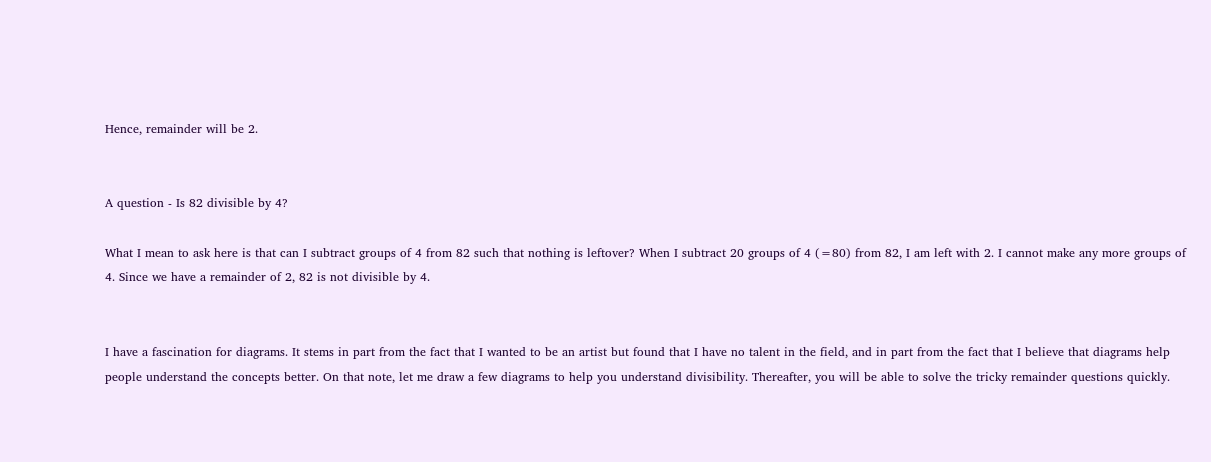Hence, remainder will be 2.


A question - Is 82 divisible by 4?

What I mean to ask here is that can I subtract groups of 4 from 82 such that nothing is leftover? When I subtract 20 groups of 4 (=80) from 82, I am left with 2. I cannot make any more groups of 4. Since we have a remainder of 2, 82 is not divisible by 4.


I have a fascination for diagrams. It stems in part from the fact that I wanted to be an artist but found that I have no talent in the field, and in part from the fact that I believe that diagrams help people understand the concepts better. On that note, let me draw a few diagrams to help you understand divisibility. Thereafter, you will be able to solve the tricky remainder questions quickly.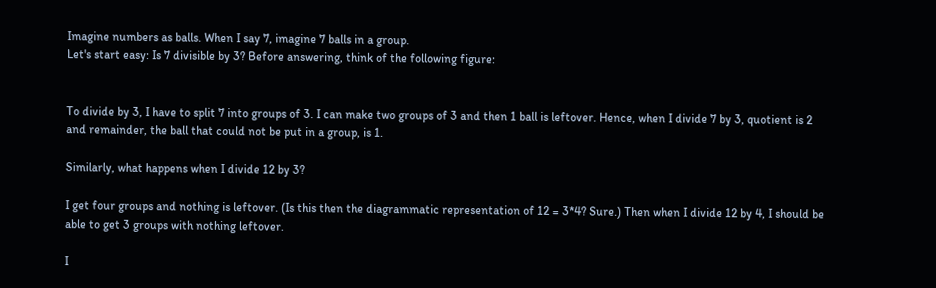Imagine numbers as balls. When I say 7, imagine 7 balls in a group.
Let's start easy: Is 7 divisible by 3? Before answering, think of the following figure:


To divide by 3, I have to split 7 into groups of 3. I can make two groups of 3 and then 1 ball is leftover. Hence, when I divide 7 by 3, quotient is 2 and remainder, the ball that could not be put in a group, is 1.

Similarly, what happens when I divide 12 by 3?

I get four groups and nothing is leftover. (Is this then the diagrammatic representation of 12 = 3*4? Sure.) Then when I divide 12 by 4, I should be able to get 3 groups with nothing leftover.

I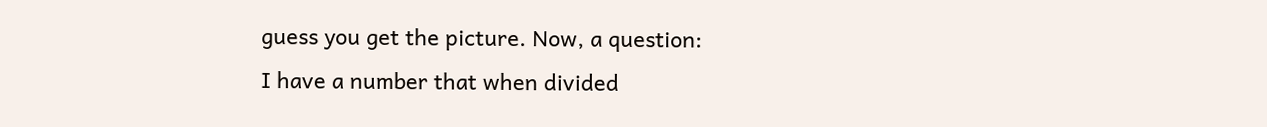guess you get the picture. Now, a question:
I have a number that when divided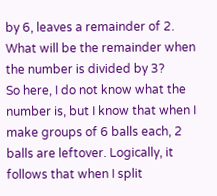by 6, leaves a remainder of 2. What will be the remainder when the number is divided by 3?
So here, I do not know what the number is, but I know that when I make groups of 6 balls each, 2 balls are leftover. Logically, it follows that when I split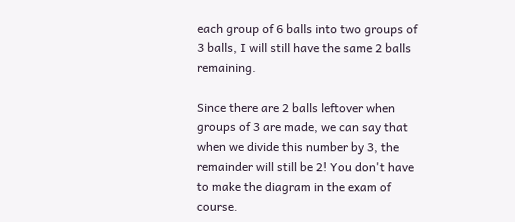each group of 6 balls into two groups of 3 balls, I will still have the same 2 balls remaining.

Since there are 2 balls leftover when groups of 3 are made, we can say that when we divide this number by 3, the remainder will still be 2! You don't have to make the diagram in the exam of course.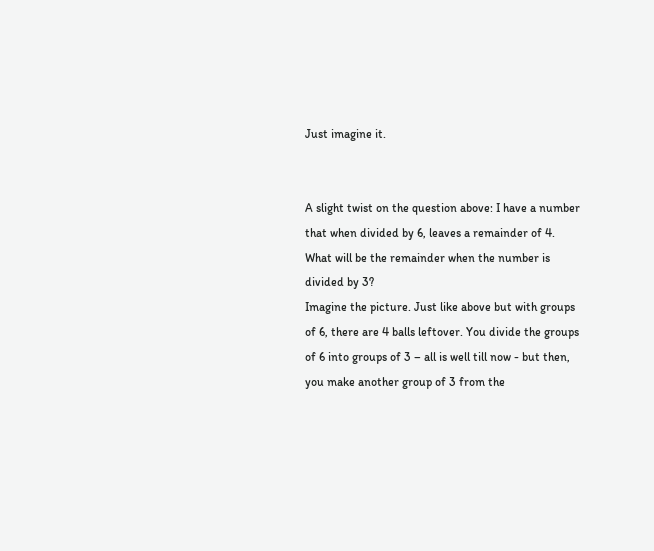Just imagine it.


A slight twist on the question above: I have a number that when divided by 6, leaves a remainder of 4. What will be the remainder when the number is divided by 3?
Imagine the picture. Just like above but with groups of 6, there are 4 balls leftover. You divide the groups of 6 into groups of 3 – all is well till now - but then, you make another group of 3 from the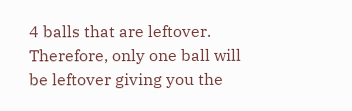4 balls that are leftover. Therefore, only one ball will be leftover giving you the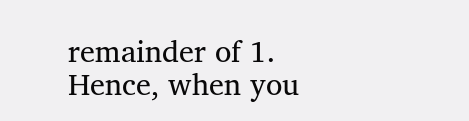remainder of 1. Hence, when you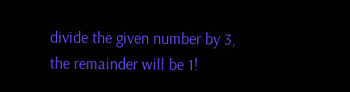divide the given number by 3, the remainder will be 1!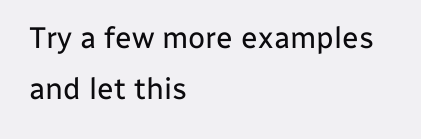Try a few more examples and let this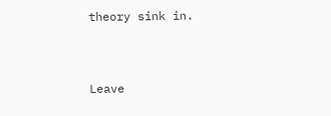theory sink in.


Leave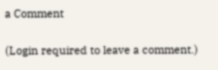a Comment

(Login required to leave a comment.)